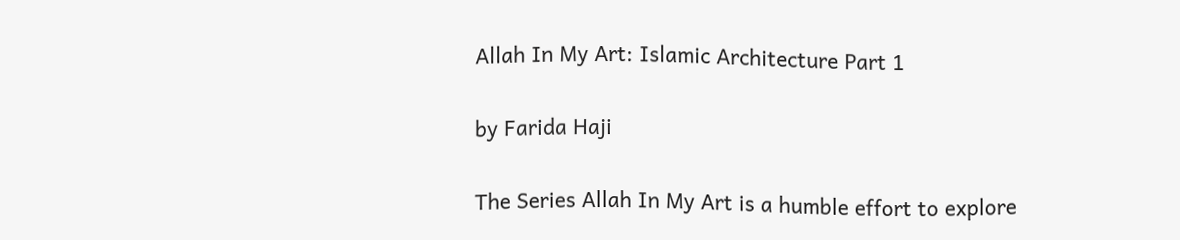Allah In My Art: Islamic Architecture Part 1

by Farida Haji

The Series Allah In My Art is a humble effort to explore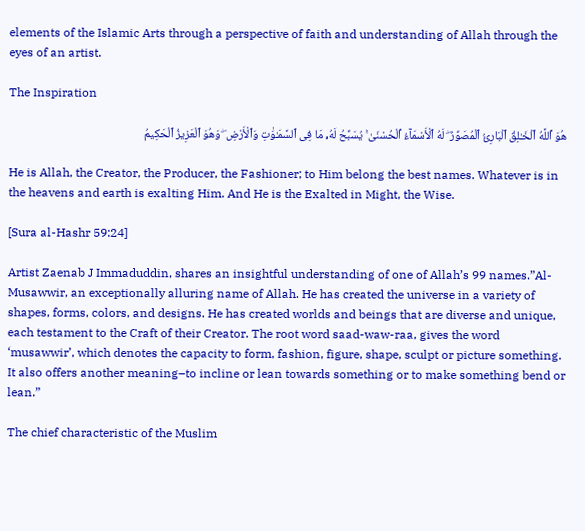elements of the Islamic Arts through a perspective of faith and understanding of Allah through the eyes of an artist.

The Inspiration

هُوَ ٱللَّهُ ٱلْخَـٰلِقُ ٱلْبَارِئُ ٱلْمُصَوِّرُ ۖ لَهُ ٱلْأَسْمَآءُ ٱلْحُسْنَىٰ ۚ يُسَبِّحُ لَهُۥ مَا فِى ٱلسَّمَـٰوَٰتِ وَٱلْأَرْضِ ۖ وَهُوَ ٱلْعَزِيزُ ٱلْحَكِيمُ

He is Allah, the Creator, the Producer, the Fashioner; to Him belong the best names. Whatever is in the heavens and earth is exalting Him. And He is the Exalted in Might, the Wise.

[Sura al-Hashr 59:24]

Artist Zaenab J Immaduddin, shares an insightful understanding of one of Allah’s 99 names.”Al-Musawwir, an exceptionally alluring name of Allah. He has created the universe in a variety of shapes, forms, colors, and designs. He has created worlds and beings that are diverse and unique, each testament to the Craft of their Creator. The root word saad-waw-raa, gives the word ‘musawwir’, which denotes the capacity to form, fashion, figure, shape, sculpt or picture something. It also offers another meaning–to incline or lean towards something or to make something bend or lean.”

The chief characteristic of the Muslim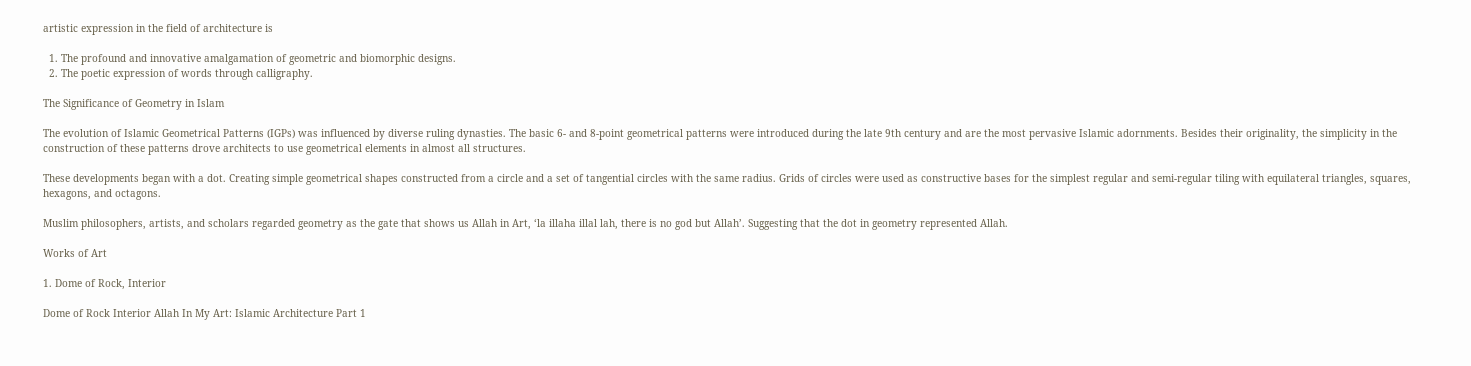artistic expression in the field of architecture is

  1. The profound and innovative amalgamation of geometric and biomorphic designs.
  2. The poetic expression of words through calligraphy.

The Significance of Geometry in Islam

The evolution of Islamic Geometrical Patterns (IGPs) was influenced by diverse ruling dynasties. The basic 6- and 8-point geometrical patterns were introduced during the late 9th century and are the most pervasive Islamic adornments. Besides their originality, the simplicity in the construction of these patterns drove architects to use geometrical elements in almost all structures.

These developments began with a dot. Creating simple geometrical shapes constructed from a circle and a set of tangential circles with the same radius. Grids of circles were used as constructive bases for the simplest regular and semi-regular tiling with equilateral triangles, squares, hexagons, and octagons.

Muslim philosophers, artists, and scholars regarded geometry as the gate that shows us Allah in Art, ‘la illaha illal lah, there is no god but Allah’. Suggesting that the dot in geometry represented Allah.

Works of Art

1. Dome of Rock, Interior

Dome of Rock Interior Allah In My Art: Islamic Architecture Part 1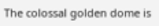The colossal golden dome is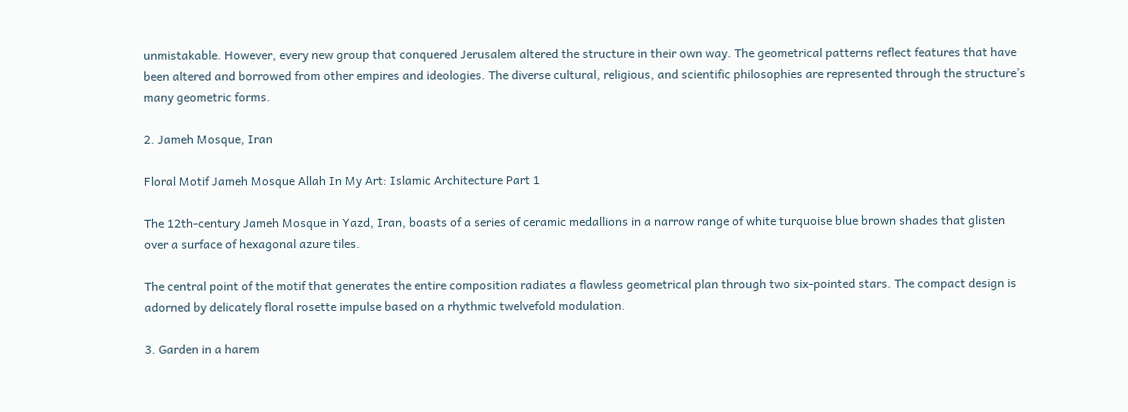unmistakable. However, every new group that conquered Jerusalem altered the structure in their own way. The geometrical patterns reflect features that have been altered and borrowed from other empires and ideologies. The diverse cultural, religious, and scientific philosophies are represented through the structure’s many geometric forms.

2. Jameh Mosque, Iran

Floral Motif Jameh Mosque Allah In My Art: Islamic Architecture Part 1

The 12th-century Jameh Mosque in Yazd, Iran, boasts of a series of ceramic medallions in a narrow range of white turquoise blue brown shades that glisten over a surface of hexagonal azure tiles.

The central point of the motif that generates the entire composition radiates a flawless geometrical plan through two six-pointed stars. The compact design is adorned by delicately floral rosette impulse based on a rhythmic twelvefold modulation.

3. Garden in a harem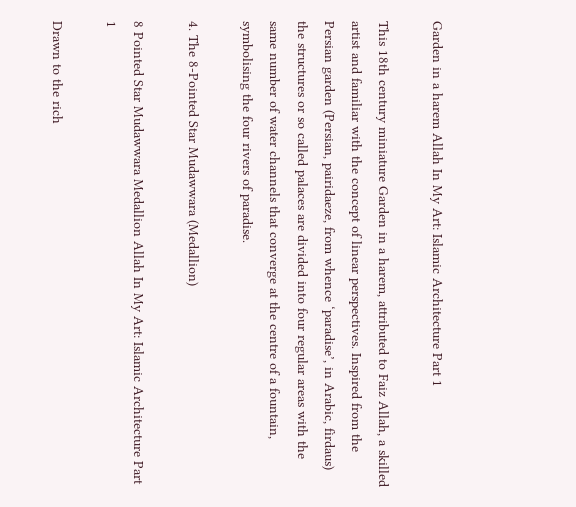Garden in a harem Allah In My Art: Islamic Architecture Part 1

This 18th century miniature Garden in a harem, attributed to Faiz Allah, a skilled artist and familiar with the concept of linear perspectives. Inspired from the Persian garden (Persian, pairidaeze, from whence ‘paradise’, in Arabic, firdaus) the structures or so called palaces are divided into four regular areas with the same number of water channels that converge at the centre of a fountain, symbolising the four rivers of paradise.

4. The 8-Pointed Star Mudawwara (Medallion)

8 Pointed Star Mudawwara Medallion Allah In My Art: Islamic Architecture Part 1

Drawn to the rich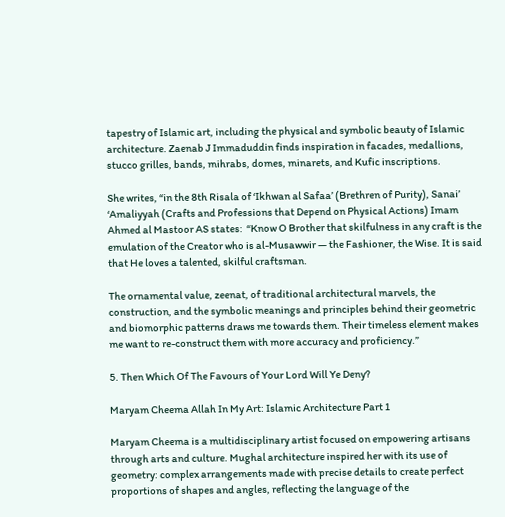tapestry of Islamic art, including the physical and symbolic beauty of Islamic architecture. Zaenab J Immaduddin finds inspiration in facades, medallions, stucco grilles, bands, mihrabs, domes, minarets, and Kufic inscriptions.

She writes, “in the 8th Risala of ‘Ikhwan al Safaa’ (Brethren of Purity), Sanai’ ‘Amaliyyah (Crafts and Professions that Depend on Physical Actions) Imam Ahmed al Mastoor AS states:  “Know O Brother that skilfulness in any craft is the emulation of the Creator who is al-Musawwir — the Fashioner, the Wise. It is said that He loves a talented, skilful craftsman.

The ornamental value, zeenat, of traditional architectural marvels, the construction, and the symbolic meanings and principles behind their geometric and biomorphic patterns draws me towards them. Their timeless element makes me want to re-construct them with more accuracy and proficiency.”

5. Then Which Of The Favours of Your Lord Will Ye Deny?

Maryam Cheema Allah In My Art: Islamic Architecture Part 1

Maryam Cheema is a multidisciplinary artist focused on empowering artisans through arts and culture. Mughal architecture inspired her with its use of geometry: complex arrangements made with precise details to create perfect proportions of shapes and angles, reflecting the language of the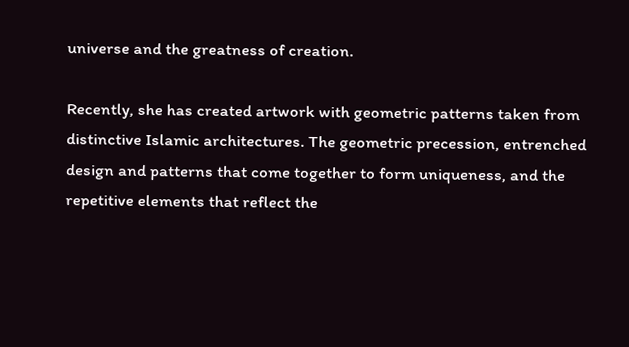universe and the greatness of creation.

Recently, she has created artwork with geometric patterns taken from distinctive Islamic architectures. The geometric precession, entrenched design and patterns that come together to form uniqueness, and the repetitive elements that reflect the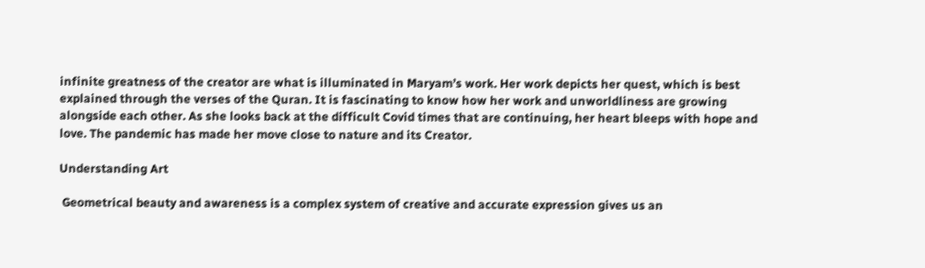infinite greatness of the creator are what is illuminated in Maryam’s work. Her work depicts her quest, which is best explained through the verses of the Quran. It is fascinating to know how her work and unworldliness are growing alongside each other. As she looks back at the difficult Covid times that are continuing, her heart bleeps with hope and love. The pandemic has made her move close to nature and its Creator.

Understanding Art

 Geometrical beauty and awareness is a complex system of creative and accurate expression gives us an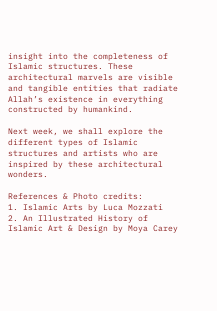insight into the completeness of Islamic structures. These architectural marvels are visible and tangible entities that radiate Allah’s existence in everything constructed by humankind.

Next week, we shall explore the different types of Islamic structures and artists who are inspired by these architectural wonders.

References & Photo credits:
1. Islamic Arts by Luca Mozzati
2. An Illustrated History of Islamic Art & Design by Moya Carey